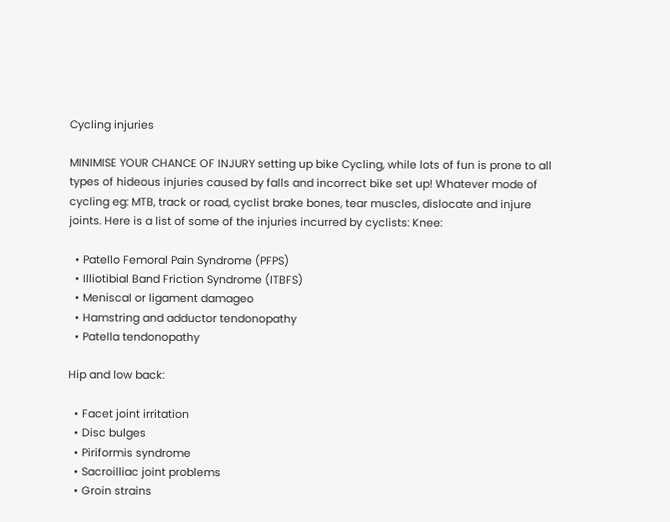Cycling injuries

MINIMISE YOUR CHANCE OF INJURY setting up bike Cycling, while lots of fun is prone to all types of hideous injuries caused by falls and incorrect bike set up! Whatever mode of cycling eg: MTB, track or road, cyclist brake bones, tear muscles, dislocate and injure joints. Here is a list of some of the injuries incurred by cyclists: Knee:

  • Patello Femoral Pain Syndrome (PFPS)
  • Illiotibial Band Friction Syndrome (ITBFS)
  • Meniscal or ligament damageo
  • Hamstring and adductor tendonopathy
  • Patella tendonopathy

Hip and low back:

  • Facet joint irritation
  • Disc bulges
  • Piriformis syndrome
  • Sacroilliac joint problems
  • Groin strains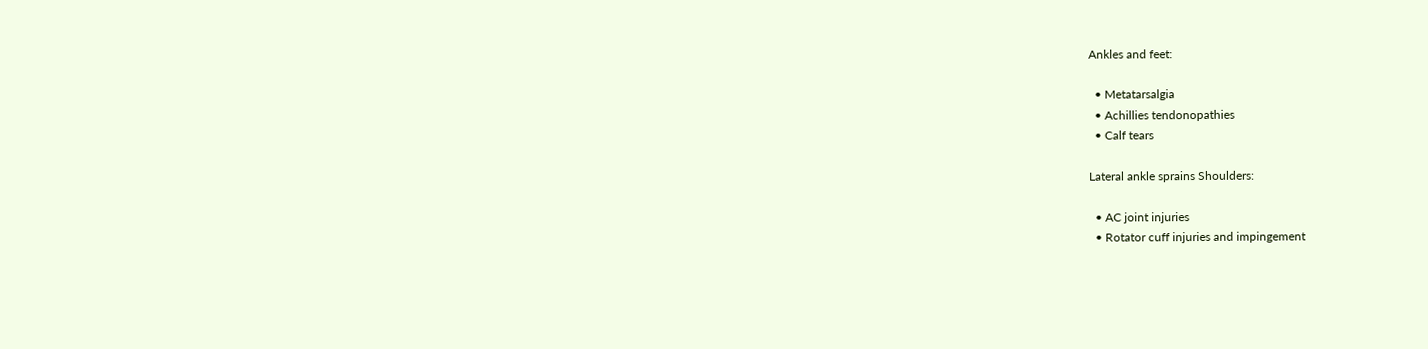Ankles and feet:

  • Metatarsalgia
  • Achillies tendonopathies
  • Calf tears

Lateral ankle sprains Shoulders:

  • AC joint injuries
  • Rotator cuff injuries and impingement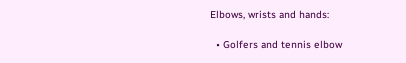Elbows, wrists and hands:

  • Golfers and tennis elbow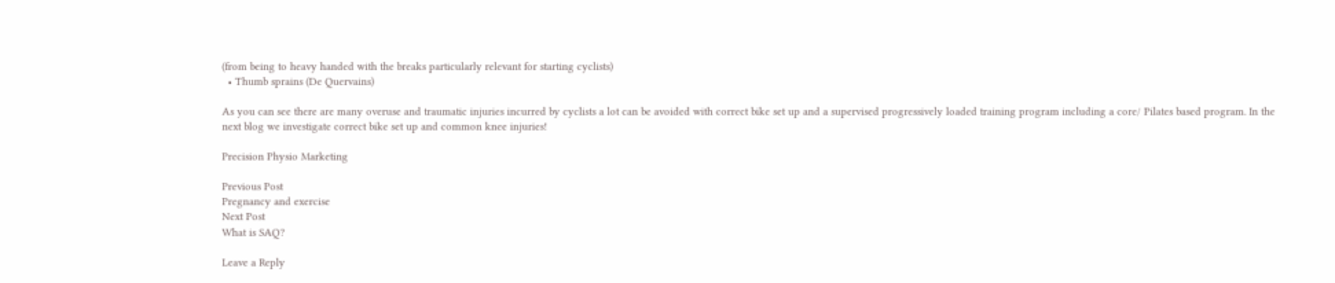(from being to heavy handed with the breaks particularly relevant for starting cyclists)
  • Thumb sprains (De Quervains)

As you can see there are many overuse and traumatic injuries incurred by cyclists a lot can be avoided with correct bike set up and a supervised progressively loaded training program including a core/ Pilates based program. In the next blog we investigate correct bike set up and common knee injuries!

Precision Physio Marketing

Previous Post
Pregnancy and exercise
Next Post
What is SAQ?

Leave a Reply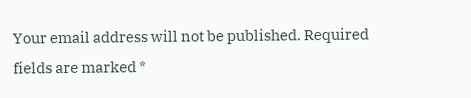Your email address will not be published. Required fields are marked *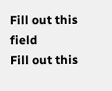Fill out this field
Fill out this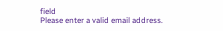field
Please enter a valid email address.